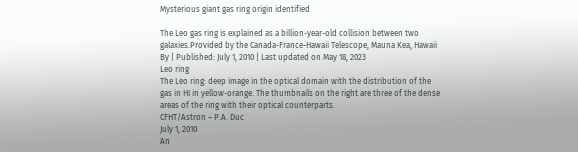Mysterious giant gas ring origin identified

The Leo gas ring is explained as a billion-year-old collision between two galaxies.Provided by the Canada-France-Hawaii Telescope, Mauna Kea, Hawaii
By | Published: July 1, 2010 | Last updated on May 18, 2023
Leo ring
The Leo ring: deep image in the optical domain with the distribution of the gas in HI in yellow-orange. The thumbnails on the right are three of the dense areas of the ring with their optical counterparts.
CFHT/Astron – P.A. Duc
July 1, 2010
An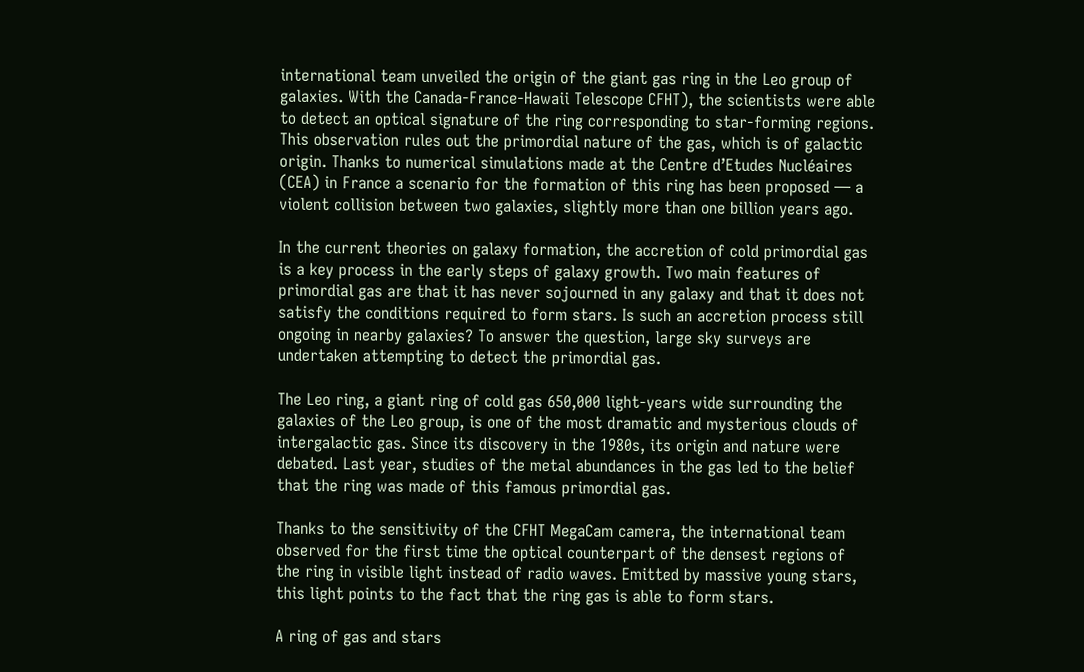international team unveiled the origin of the giant gas ring in the Leo group of galaxies. With the Canada-France-Hawaii Telescope CFHT), the scientists were able to detect an optical signature of the ring corresponding to star-forming regions. This observation rules out the primordial nature of the gas, which is of galactic origin. Thanks to numerical simulations made at the Centre d’Etudes Nucléaires (CEA) in France a scenario for the formation of this ring has been proposed — a violent collision between two galaxies, slightly more than one billion years ago.

In the current theories on galaxy formation, the accretion of cold primordial gas is a key process in the early steps of galaxy growth. Two main features of primordial gas are that it has never sojourned in any galaxy and that it does not satisfy the conditions required to form stars. Is such an accretion process still ongoing in nearby galaxies? To answer the question, large sky surveys are undertaken attempting to detect the primordial gas.

The Leo ring, a giant ring of cold gas 650,000 light-years wide surrounding the galaxies of the Leo group, is one of the most dramatic and mysterious clouds of intergalactic gas. Since its discovery in the 1980s, its origin and nature were debated. Last year, studies of the metal abundances in the gas led to the belief that the ring was made of this famous primordial gas.

Thanks to the sensitivity of the CFHT MegaCam camera, the international team observed for the first time the optical counterpart of the densest regions of the ring in visible light instead of radio waves. Emitted by massive young stars, this light points to the fact that the ring gas is able to form stars.

A ring of gas and stars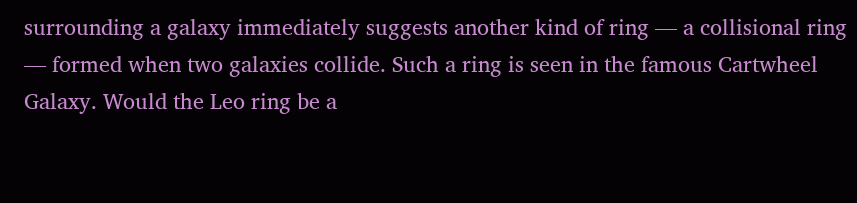surrounding a galaxy immediately suggests another kind of ring — a collisional ring — formed when two galaxies collide. Such a ring is seen in the famous Cartwheel Galaxy. Would the Leo ring be a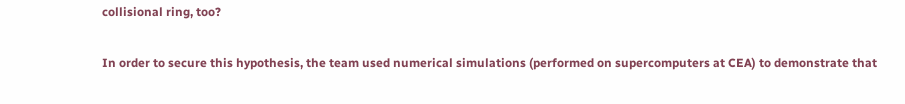collisional ring, too?

In order to secure this hypothesis, the team used numerical simulations (performed on supercomputers at CEA) to demonstrate that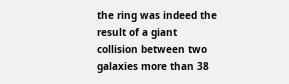the ring was indeed the result of a giant collision between two galaxies more than 38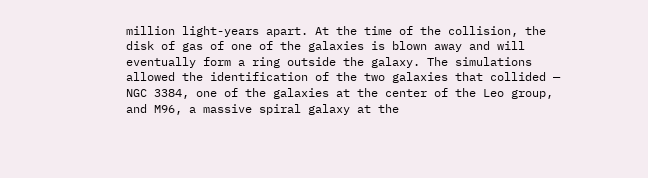million light-years apart. At the time of the collision, the disk of gas of one of the galaxies is blown away and will eventually form a ring outside the galaxy. The simulations allowed the identification of the two galaxies that collided — NGC 3384, one of the galaxies at the center of the Leo group, and M96, a massive spiral galaxy at the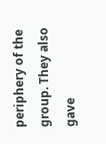periphery of the group. They also gave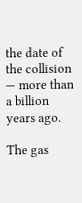the date of the collision — more than a billion years ago.

The gas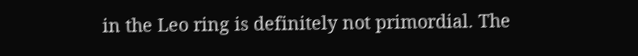in the Leo ring is definitely not primordial. The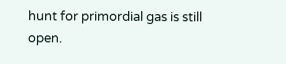hunt for primordial gas is still open.